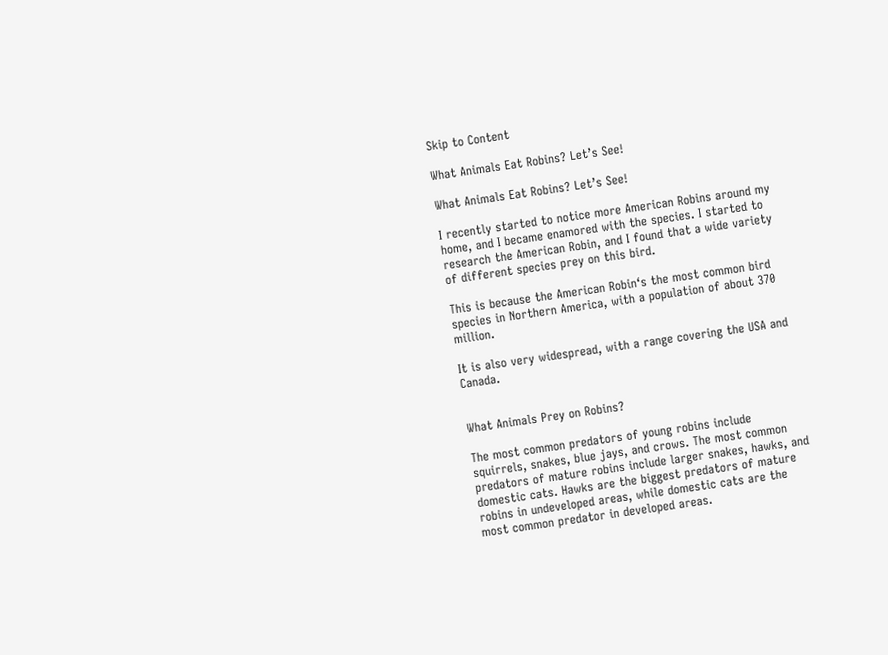Skip to Content

What Animals Eat Robins? Let’s See!

What Animals Eat Robins? Let’s See!

I recently started to notice more American Robins around my home, and I became enamored with the species. I started to research the American Robin, and I found that a wide variety of different species prey on this bird.

This is because the American Robin‘s the most common bird species in Northern America, with a population of about 370 million.

It is also very widespread, with a range covering the USA and Canada.


What Animals Prey on Robins?

The most common predators of young robins include squirrels, snakes, blue jays, and crows. The most common predators of mature robins include larger snakes, hawks, and domestic cats. Hawks are the biggest predators of mature robins in undeveloped areas, while domestic cats are the most common predator in developed areas.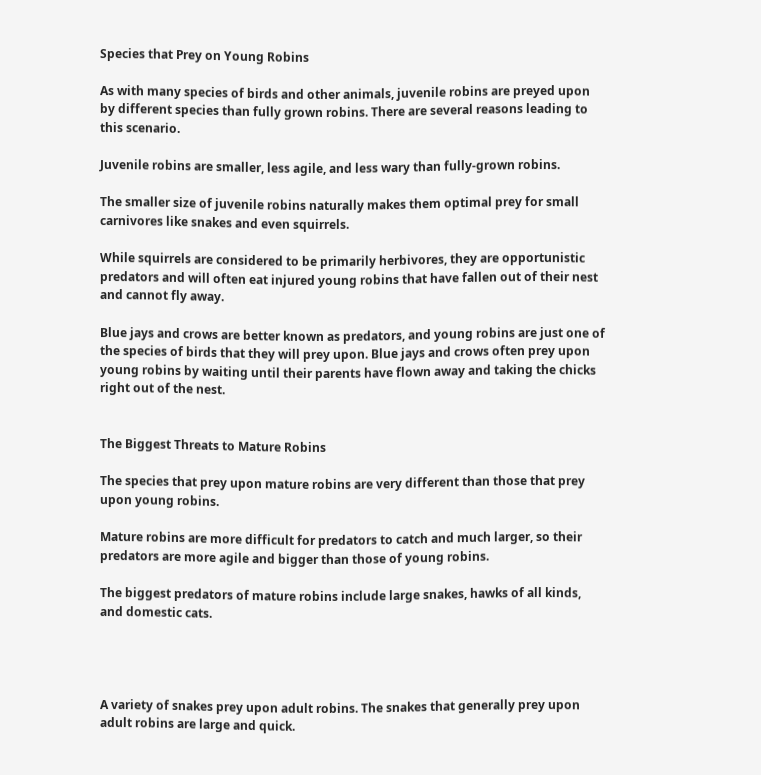Species that Prey on Young Robins

As with many species of birds and other animals, juvenile robins are preyed upon by different species than fully grown robins. There are several reasons leading to this scenario.

Juvenile robins are smaller, less agile, and less wary than fully-grown robins.

The smaller size of juvenile robins naturally makes them optimal prey for small carnivores like snakes and even squirrels.

While squirrels are considered to be primarily herbivores, they are opportunistic predators and will often eat injured young robins that have fallen out of their nest and cannot fly away.

Blue jays and crows are better known as predators, and young robins are just one of the species of birds that they will prey upon. Blue jays and crows often prey upon young robins by waiting until their parents have flown away and taking the chicks right out of the nest.


The Biggest Threats to Mature Robins

The species that prey upon mature robins are very different than those that prey upon young robins.

Mature robins are more difficult for predators to catch and much larger, so their predators are more agile and bigger than those of young robins.

The biggest predators of mature robins include large snakes, hawks of all kinds, and domestic cats.




A variety of snakes prey upon adult robins. The snakes that generally prey upon adult robins are large and quick.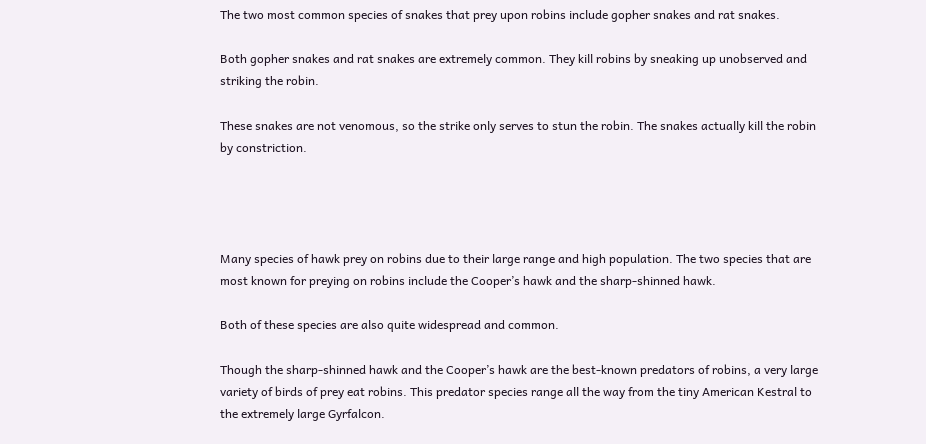The two most common species of snakes that prey upon robins include gopher snakes and rat snakes.

Both gopher snakes and rat snakes are extremely common. They kill robins by sneaking up unobserved and striking the robin.

These snakes are not venomous, so the strike only serves to stun the robin. The snakes actually kill the robin by constriction.




Many species of hawk prey on robins due to their large range and high population. The two species that are most known for preying on robins include the Cooper’s hawk and the sharp-shinned hawk.

Both of these species are also quite widespread and common.

Though the sharp-shinned hawk and the Cooper’s hawk are the best-known predators of robins, a very large variety of birds of prey eat robins. This predator species range all the way from the tiny American Kestral to the extremely large Gyrfalcon.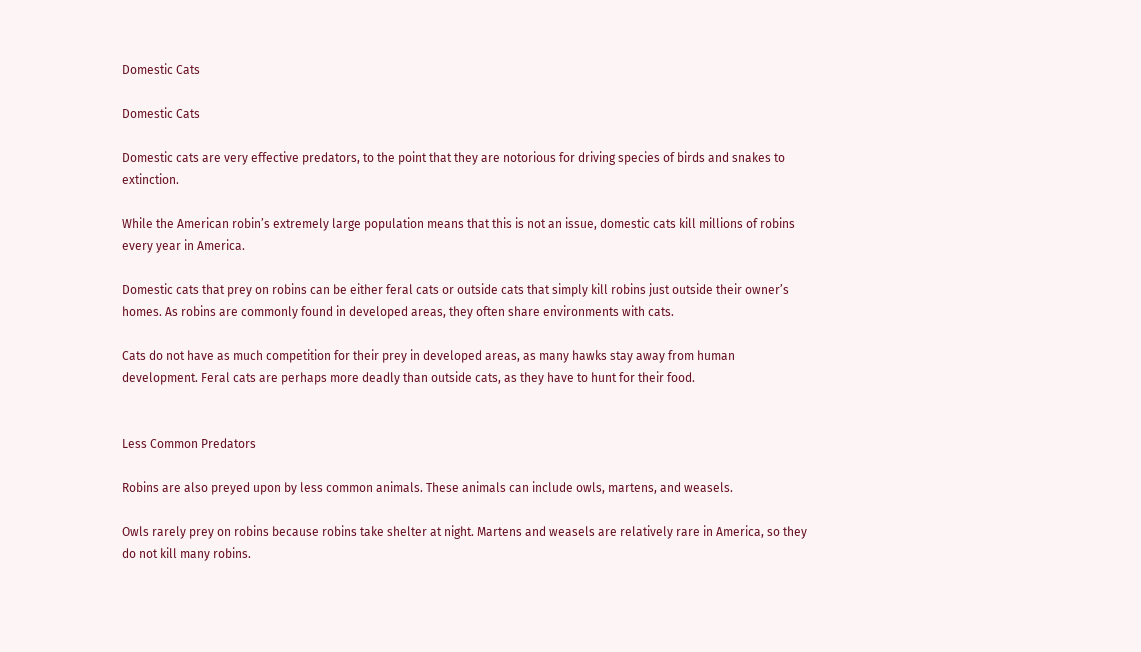Domestic Cats

Domestic Cats

Domestic cats are very effective predators, to the point that they are notorious for driving species of birds and snakes to extinction.

While the American robin’s extremely large population means that this is not an issue, domestic cats kill millions of robins every year in America.

Domestic cats that prey on robins can be either feral cats or outside cats that simply kill robins just outside their owner’s homes. As robins are commonly found in developed areas, they often share environments with cats.

Cats do not have as much competition for their prey in developed areas, as many hawks stay away from human development. Feral cats are perhaps more deadly than outside cats, as they have to hunt for their food.


Less Common Predators

Robins are also preyed upon by less common animals. These animals can include owls, martens, and weasels.

Owls rarely prey on robins because robins take shelter at night. Martens and weasels are relatively rare in America, so they do not kill many robins.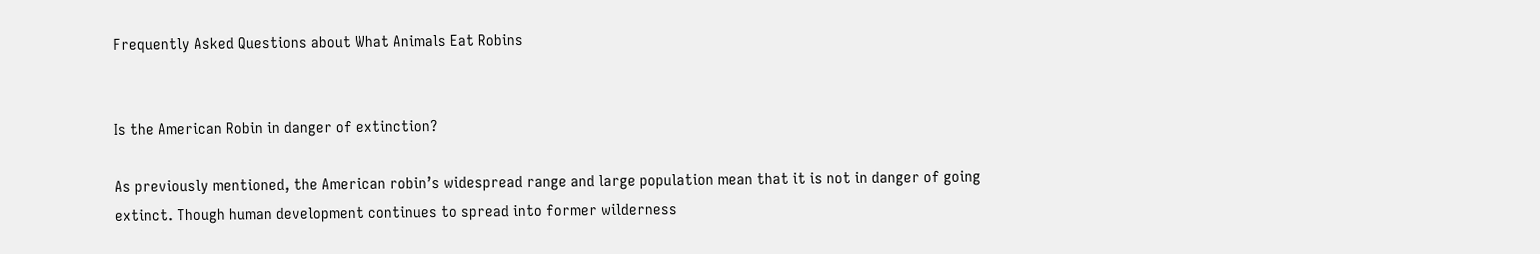Frequently Asked Questions about What Animals Eat Robins


Is the American Robin in danger of extinction?

As previously mentioned, the American robin’s widespread range and large population mean that it is not in danger of going extinct. Though human development continues to spread into former wilderness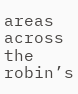areas across the robin’s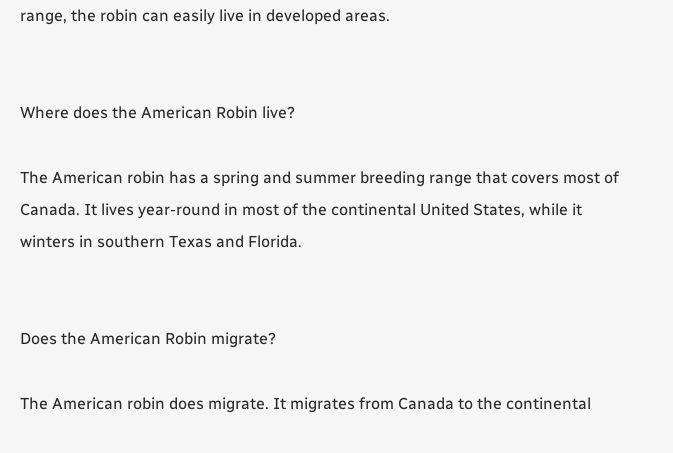range, the robin can easily live in developed areas.


Where does the American Robin live?

The American robin has a spring and summer breeding range that covers most of Canada. It lives year-round in most of the continental United States, while it winters in southern Texas and Florida.


Does the American Robin migrate?

The American robin does migrate. It migrates from Canada to the continental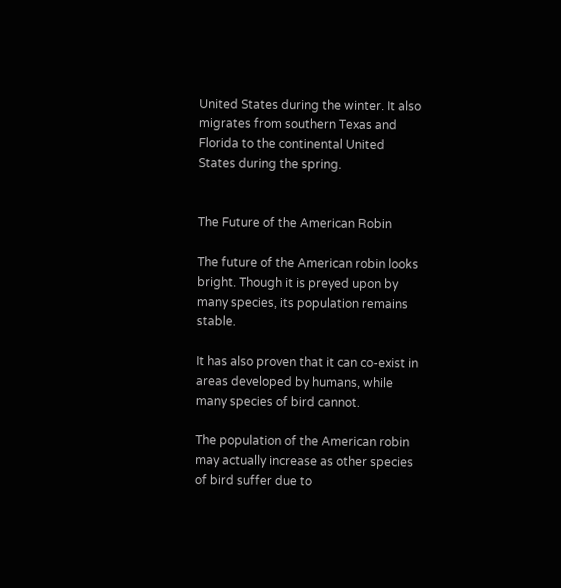United States during the winter. It also migrates from southern Texas and Florida to the continental United States during the spring.


The Future of the American Robin

The future of the American robin looks bright. Though it is preyed upon by many species, its population remains stable.

It has also proven that it can co-exist in areas developed by humans, while many species of bird cannot.

The population of the American robin may actually increase as other species of bird suffer due to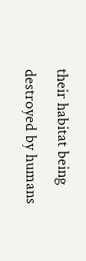their habitat being destroyed by humans